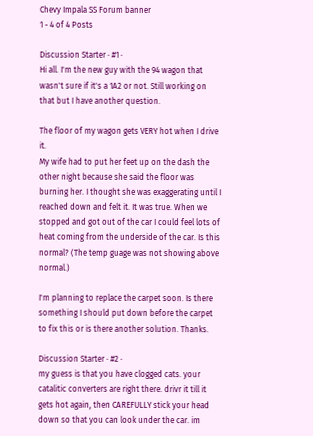Chevy Impala SS Forum banner
1 - 4 of 4 Posts

Discussion Starter · #1 ·
Hi all. I'm the new guy with the 94 wagon that wasn't sure if it's a 1A2 or not. Still working on that but I have another question.

The floor of my wagon gets VERY hot when I drive it.
My wife had to put her feet up on the dash the other night because she said the floor was burning her. I thought she was exaggerating until I reached down and felt it. It was true. When we stopped and got out of the car I could feel lots of heat coming from the underside of the car. Is this normal? (The temp guage was not showing above normal.)

I'm planning to replace the carpet soon. Is there something I should put down before the carpet to fix this or is there another solution. Thanks.

Discussion Starter · #2 ·
my guess is that you have clogged cats. your catalitic converters are right there. drivr it till it gets hot again, then CAREFULLY stick your head down so that you can look under the car. im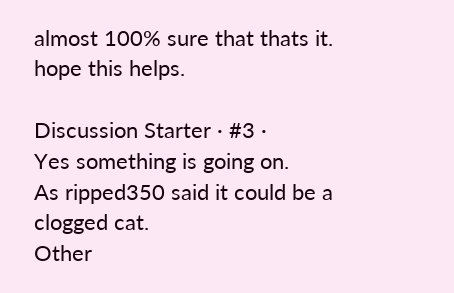almost 100% sure that thats it. hope this helps.

Discussion Starter · #3 ·
Yes something is going on.
As ripped350 said it could be a clogged cat.
Other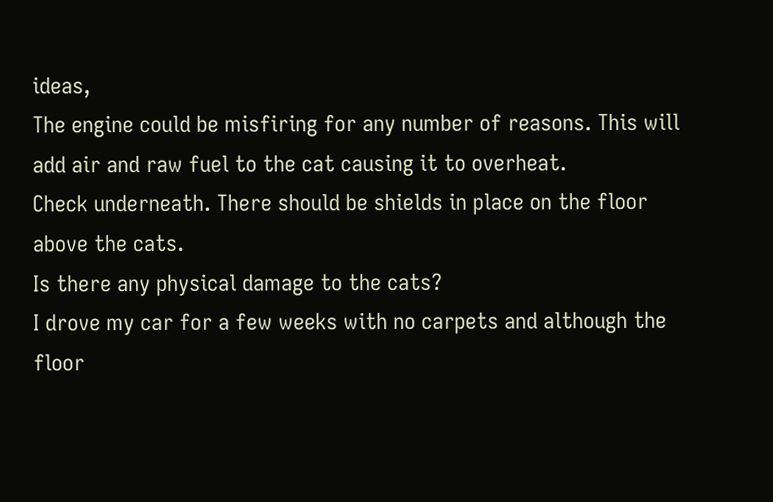ideas,
The engine could be misfiring for any number of reasons. This will add air and raw fuel to the cat causing it to overheat.
Check underneath. There should be shields in place on the floor above the cats.
Is there any physical damage to the cats?
I drove my car for a few weeks with no carpets and although the floor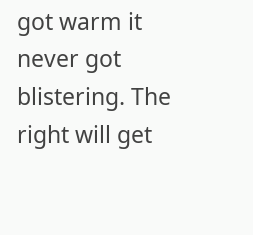got warm it never got blistering. The right will get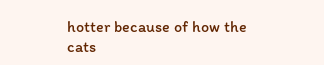hotter because of how the cats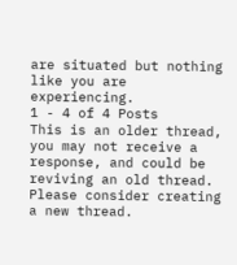are situated but nothing like you are experiencing.
1 - 4 of 4 Posts
This is an older thread, you may not receive a response, and could be reviving an old thread. Please consider creating a new thread.